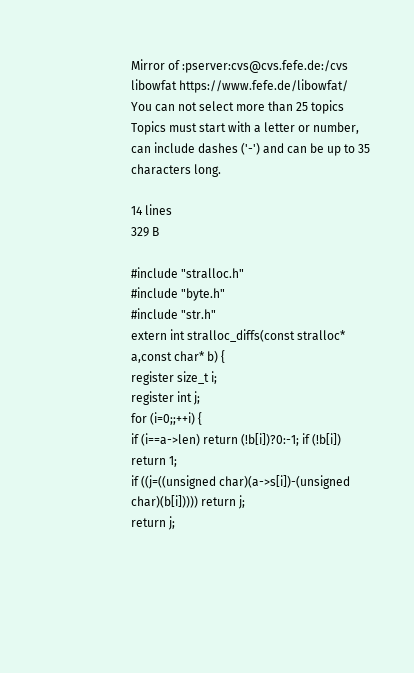Mirror of :pserver:cvs@cvs.fefe.de:/cvs libowfat https://www.fefe.de/libowfat/
You can not select more than 25 topics Topics must start with a letter or number, can include dashes ('-') and can be up to 35 characters long.

14 lines
329 B

#include "stralloc.h"
#include "byte.h"
#include "str.h"
extern int stralloc_diffs(const stralloc* a,const char* b) {
register size_t i;
register int j;
for (i=0;;++i) {
if (i==a->len) return (!b[i])?0:-1; if (!b[i]) return 1;
if ((j=((unsigned char)(a->s[i])-(unsigned char)(b[i])))) return j;
return j;